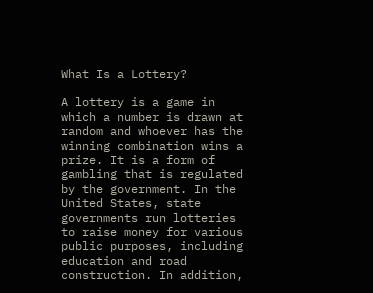What Is a Lottery?

A lottery is a game in which a number is drawn at random and whoever has the winning combination wins a prize. It is a form of gambling that is regulated by the government. In the United States, state governments run lotteries to raise money for various public purposes, including education and road construction. In addition,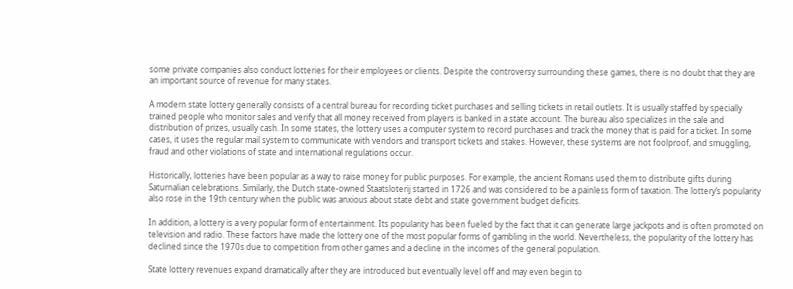some private companies also conduct lotteries for their employees or clients. Despite the controversy surrounding these games, there is no doubt that they are an important source of revenue for many states.

A modern state lottery generally consists of a central bureau for recording ticket purchases and selling tickets in retail outlets. It is usually staffed by specially trained people who monitor sales and verify that all money received from players is banked in a state account. The bureau also specializes in the sale and distribution of prizes, usually cash. In some states, the lottery uses a computer system to record purchases and track the money that is paid for a ticket. In some cases, it uses the regular mail system to communicate with vendors and transport tickets and stakes. However, these systems are not foolproof, and smuggling, fraud and other violations of state and international regulations occur.

Historically, lotteries have been popular as a way to raise money for public purposes. For example, the ancient Romans used them to distribute gifts during Saturnalian celebrations. Similarly, the Dutch state-owned Staatsloterij started in 1726 and was considered to be a painless form of taxation. The lottery’s popularity also rose in the 19th century when the public was anxious about state debt and state government budget deficits.

In addition, a lottery is a very popular form of entertainment. Its popularity has been fueled by the fact that it can generate large jackpots and is often promoted on television and radio. These factors have made the lottery one of the most popular forms of gambling in the world. Nevertheless, the popularity of the lottery has declined since the 1970s due to competition from other games and a decline in the incomes of the general population.

State lottery revenues expand dramatically after they are introduced but eventually level off and may even begin to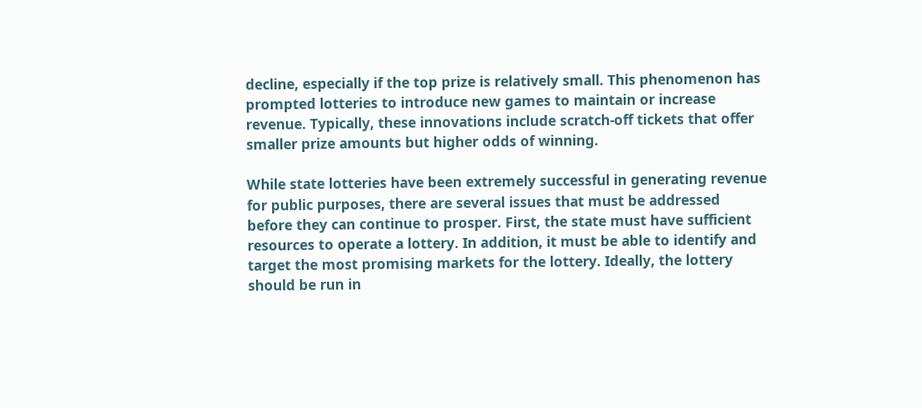decline, especially if the top prize is relatively small. This phenomenon has prompted lotteries to introduce new games to maintain or increase revenue. Typically, these innovations include scratch-off tickets that offer smaller prize amounts but higher odds of winning.

While state lotteries have been extremely successful in generating revenue for public purposes, there are several issues that must be addressed before they can continue to prosper. First, the state must have sufficient resources to operate a lottery. In addition, it must be able to identify and target the most promising markets for the lottery. Ideally, the lottery should be run in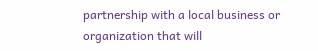partnership with a local business or organization that will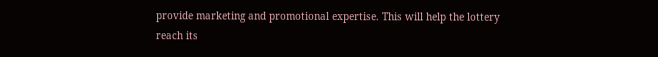provide marketing and promotional expertise. This will help the lottery reach its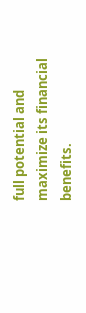full potential and maximize its financial benefits.